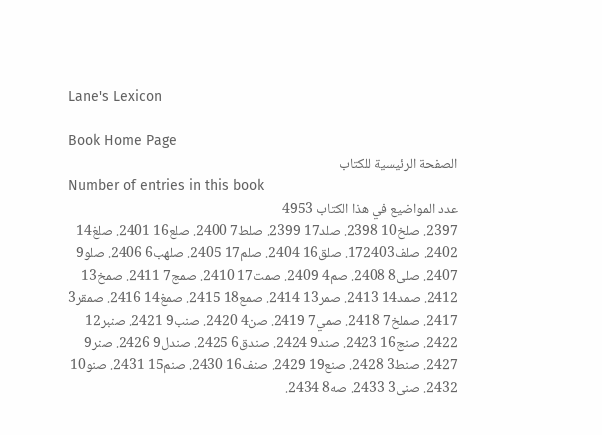Lane's Lexicon

Book Home Page
الصفحة الرئيسية للكتاب
Number of entries in this book
عدد المواضيع في هذا الكتاب 4953
2397. صلخ10 2398. صلد17 2399. صلط7 2400. صلع16 2401. صلغ14 2402. صلف172403. صلق16 2404. صلم17 2405. صلهب6 2406. صلو9 2407. صلى8 2408. صم4 2409. صمت17 2410. صمج7 2411. صمخ13 2412. صمد14 2413. صمر13 2414. صمع18 2415. صمغ14 2416. صمقر3 2417. صملخ7 2418. صمي7 2419. صن4 2420. صنب9 2421. صنبر12 2422. صنج16 2423. صند9 2424. صندق6 2425. صندل9 2426. صنر9 2427. صنط3 2428. صنع19 2429. صنف16 2430. صنم15 2431. صنو10 2432. صنى3 2433. صه8 2434.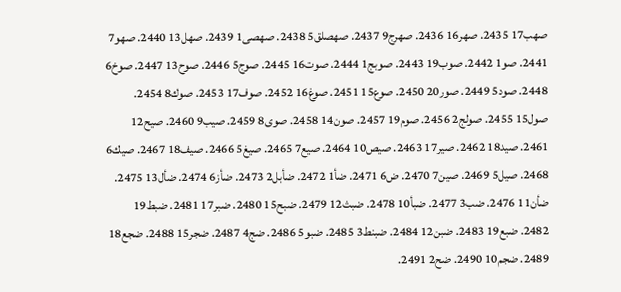صهب17 2435. صهر16 2436. صهرج9 2437. صهصلق5 2438. صهصى1 2439. صهل13 2440. صهو7 2441. صو1 2442. صوب19 2443. صوبج1 2444. صوت16 2445. صوج5 2446. صوح13 2447. صوخ6 2448. صود5 2449. صور20 2450. صوع15 2451. صوغ16 2452. صوف17 2453. صوك8 2454. صول15 2455. صولج2 2456. صوم19 2457. صون14 2458. صوى8 2459. صيب9 2460. صيح12 2461. صيد18 2462. صير17 2463. صيص10 2464. صيع7 2465. صيغ5 2466. صيف18 2467. صيك6 2468. صيل5 2469. صين7 2470. ض6 2471. ضأ1 2472. ضأبل2 2473. ضأز6 2474. ضأل13 2475. ضأن11 2476. ضب3 2477. ضبأ10 2478. ضبث12 2479. ضبح15 2480. ضبر17 2481. ضبط19 2482. ضبع19 2483. ضبن12 2484. ضبنط3 2485. ضبو5 2486. ضج4 2487. ضجر15 2488. ضجع18 2489. ضجم10 2490. ضح2 2491.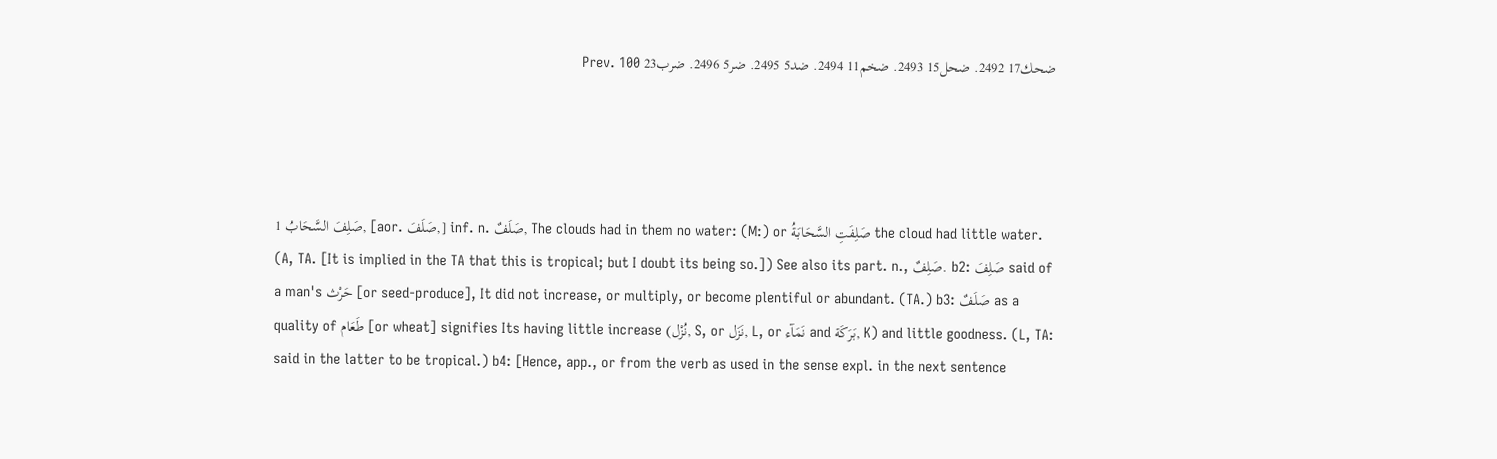ضحك17 2492. ضحل15 2493. ضخم11 2494. ضد5 2495. ضر5 2496. ضرب23 Prev. 100




1 صَلِفَ السَّحَابُ, [aor. صَلَفَ,] inf. n. صَلَفٌ, The clouds had in them no water: (M:) or صَلِفَتِ السَّحَابَةُ the cloud had little water. (A, TA. [It is implied in the TA that this is tropical; but I doubt its being so.]) See also its part. n., صَلِفٌ. b2: صَلِفَ said of a man's حَرْث [or seed-produce], It did not increase, or multiply, or become plentiful or abundant. (TA.) b3: صَلَفٌ as a quality of طَعَام [or wheat] signifies Its having little increase (نُزْل, S, or نَزَل, L, or نَمَآء and بَرَكَة, K) and little goodness. (L, TA: said in the latter to be tropical.) b4: [Hence, app., or from the verb as used in the sense expl. in the next sentence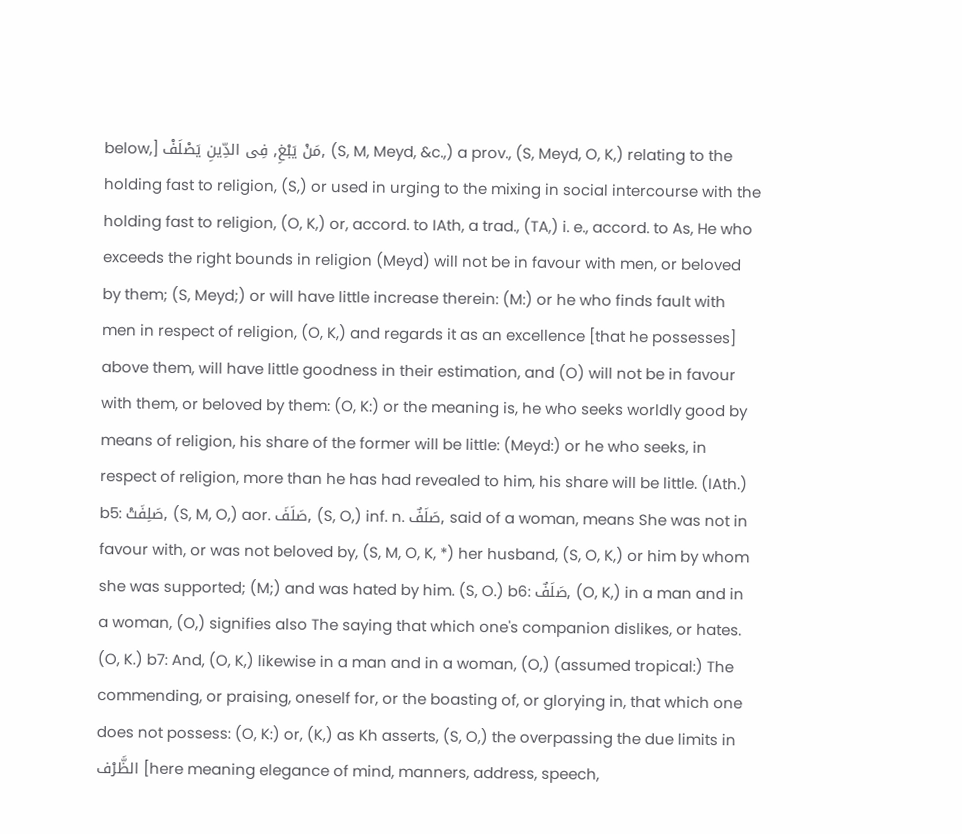below,] مَنْ يَبْغِ, فِى الدِّينِ يَصْلَفْ, (S, M, Meyd, &c.,) a prov., (S, Meyd, O, K,) relating to the holding fast to religion, (S,) or used in urging to the mixing in social intercourse with the holding fast to religion, (O, K,) or, accord. to IAth, a trad., (TA,) i. e., accord. to As, He who exceeds the right bounds in religion (Meyd) will not be in favour with men, or beloved by them; (S, Meyd;) or will have little increase therein: (M:) or he who finds fault with men in respect of religion, (O, K,) and regards it as an excellence [that he possesses] above them, will have little goodness in their estimation, and (O) will not be in favour with them, or beloved by them: (O, K:) or the meaning is, he who seeks worldly good by means of religion, his share of the former will be little: (Meyd:) or he who seeks, in respect of religion, more than he has had revealed to him, his share will be little. (IAth.) b5: صَلِفَتْ, (S, M, O,) aor. صَلَفَ, (S, O,) inf. n. صَلَفٌ, said of a woman, means She was not in favour with, or was not beloved by, (S, M, O, K, *) her husband, (S, O, K,) or him by whom she was supported; (M;) and was hated by him. (S, O.) b6: صَلَفٌ, (O, K,) in a man and in a woman, (O,) signifies also The saying that which one's companion dislikes, or hates. (O, K.) b7: And, (O, K,) likewise in a man and in a woman, (O,) (assumed tropical:) The commending, or praising, oneself for, or the boasting of, or glorying in, that which one does not possess: (O, K:) or, (K,) as Kh asserts, (S, O,) the overpassing the due limits in الظَّرْف [here meaning elegance of mind, manners, address, speech,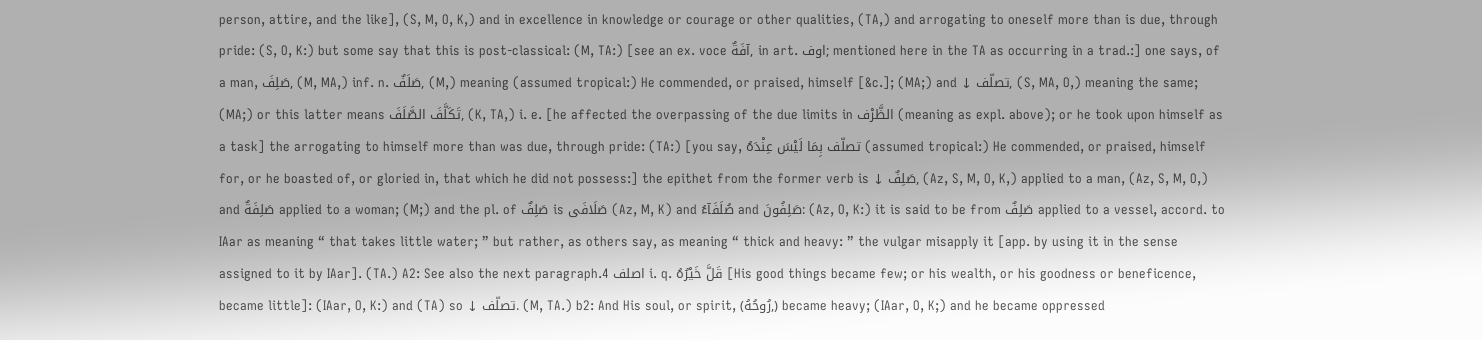person, attire, and the like], (S, M, O, K,) and in excellence in knowledge or courage or other qualities, (TA,) and arrogating to oneself more than is due, through pride: (S, O, K:) but some say that this is post-classical: (M, TA:) [see an ex. voce آفَةٌ, in art. اوف; mentioned here in the TA as occurring in a trad.:] one says, of a man, صَلِفَ, (M, MA,) inf. n. صَلَفٌ, (M,) meaning (assumed tropical:) He commended, or praised, himself [&c.]; (MA;) and ↓ تصلّف, (S, MA, O,) meaning the same; (MA;) or this latter means تَكَلَّفَ الصَّلَفَ, (K, TA,) i. e. [he affected the overpassing of the due limits in الظَّرْف (meaning as expl. above); or he took upon himself as a task] the arrogating to himself more than was due, through pride: (TA:) [you say, تصلّف بِمَا لَيْسَ عِنْدَهُ (assumed tropical:) He commended, or praised, himself for, or he boasted of, or gloried in, that which he did not possess:] the epithet from the former verb is ↓ صَلِفٌ, (Az, S, M, O, K,) applied to a man, (Az, S, M, O,) and صَلِفَةٌ applied to a woman; (M;) and the pl. of صَلِفٌ is صَلَافَى (Az, M, K) and صُلَفَآءُ and صَلِفُونَ: (Az, O, K:) it is said to be from صَلِفٌ applied to a vessel, accord. to IAar as meaning “ that takes little water; ” but rather, as others say, as meaning “ thick and heavy: ” the vulgar misapply it [app. by using it in the sense assigned to it by IAar]. (TA.) A2: See also the next paragraph.4 اصلف i. q. قَلَّ خَيْرُهُ [His good things became few; or his wealth, or his goodness or beneficence, became little]: (IAar, O, K:) and (TA) so ↓ تصلّف. (M, TA.) b2: And His soul, or spirit, (رُوحُهُ,) became heavy; (IAar, O, K;) and he became oppressed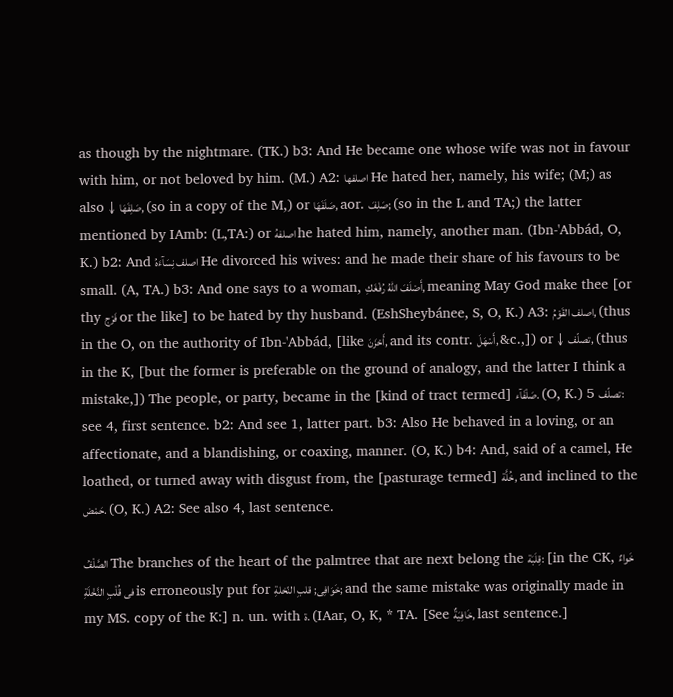as though by the nightmare. (TK.) b3: And He became one whose wife was not in favour with him, or not beloved by him. (M.) A2: اصلفها He hated her, namely, his wife; (M;) as also ↓ صَلِفَهَا, (so in a copy of the M,) or صَلَفَهَا, aor. صَلِفَ; (so in the L and TA;) the latter mentioned by IAmb: (L,TA:) or اصلفهُ he hated him, namely, another man. (Ibn-'Abbád, O, K.) b2: And اصلف نِسَآءَهُ He divorced his wives: and he made their share of his favours to be small. (A, TA.) b3: And one says to a woman, أَصْلَفَ اللّٰهُ رُفْغَكِ, meaning May God make thee [or thy فَرْج or the like] to be hated by thy husband. (EshSheybánee, S, O, K.) A3: اصلف القَوْمُ, (thus in the O, on the authority of Ibn-'Abbád, [like أَحْزَنَ, and its contr. أَسْهَلَ, &c.,]) or ↓ تصلّف, (thus in the K, [but the former is preferable on the ground of analogy, and the latter I think a mistake,]) The people, or party, became in the [kind of tract termed] صَلْفَآء. (O, K.) 5 تصلّف: see 4, first sentence. b2: And see 1, latter part. b3: Also He behaved in a loving, or an affectionate, and a blandishing, or coaxing, manner. (O, K.) b4: And, said of a camel, He loathed, or turned away with disgust from, the [pasturage termed] خُلَّة, and inclined to the حَمْض. (O, K.) A2: See also 4, last sentence.

الصَّلْفُ The branches of the heart of the palmtree that are next belong the قِلَبَة: [in the CK, خَواءٌ فى قُلْبِ النَّخْلَةِ is erroneously put for خَوَافِى; قلبِ النّخلةِ; and the same mistake was originally made in my MS. copy of the K:] n. un. with ة. (IAar, O, K, * TA. [See خَافِيَةٌ, last sentence.]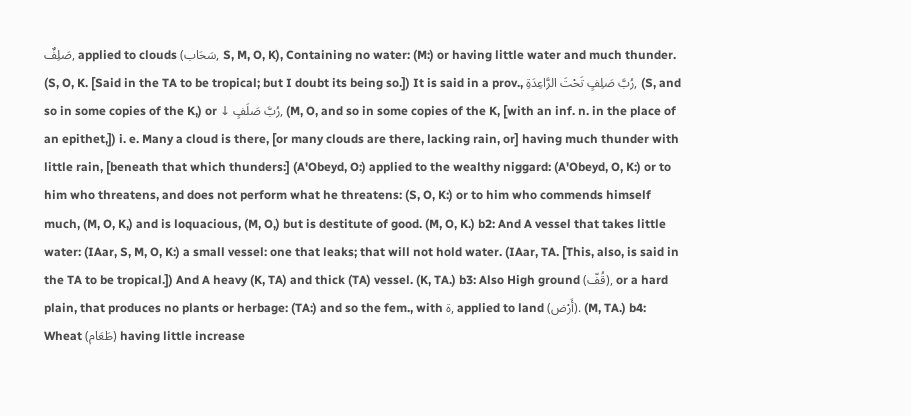صَلِفٌ, applied to clouds (سَحَاب, S, M, O, K), Containing no water: (M:) or having little water and much thunder. (S, O, K. [Said in the TA to be tropical; but I doubt its being so.]) It is said in a prov., رُبَّ صَلِفٍ تَحْتَ الرَّاعِدَةِ, (S, and so in some copies of the K,) or ↓ رُبَّ صَلَفٍ, (M, O, and so in some copies of the K, [with an inf. n. in the place of an epithet,]) i. e. Many a cloud is there, [or many clouds are there, lacking rain, or] having much thunder with little rain, [beneath that which thunders:] (A'Obeyd, O:) applied to the wealthy niggard: (A'Obeyd, O, K:) or to him who threatens, and does not perform what he threatens: (S, O, K:) or to him who commends himself much, (M, O, K,) and is loquacious, (M, O,) but is destitute of good. (M, O, K.) b2: And A vessel that takes little water: (IAar, S, M, O, K:) a small vessel: one that leaks; that will not hold water. (IAar, TA. [This, also, is said in the TA to be tropical.]) And A heavy (K, TA) and thick (TA) vessel. (K, TA.) b3: Also High ground (قُفّ), or a hard plain, that produces no plants or herbage: (TA:) and so the fem., with ة, applied to land (أَرْض). (M, TA.) b4: Wheat (طَعَام) having little increase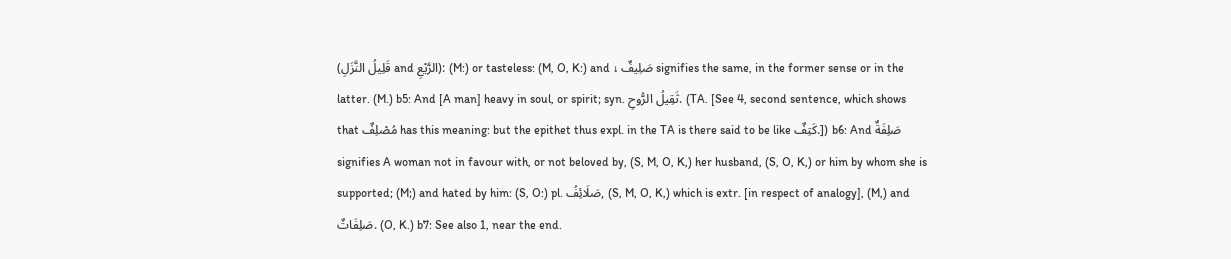(قَلِيلُ النَّزَلِ and الرَّيْعِ): (M:) or tasteless: (M, O, K:) and ↓ صَلِيفٌ signifies the same, in the former sense or in the latter. (M.) b5: And [A man] heavy in soul, or spirit; syn. ثَقِيلُ الرُّوحِ. (TA. [See 4, second sentence, which shows that مُصْلِفٌ has this meaning: but the epithet thus expl. in the TA is there said to be like كَتِفٌ.]) b6: And صَلِفَةٌ signifies A woman not in favour with, or not beloved by, (S, M, O, K,) her husband, (S, O, K,) or him by whom she is supported; (M;) and hated by him: (S, O:) pl. صَلَائِفُ, (S, M, O, K,) which is extr. [in respect of analogy], (M,) and صَلِفَاتٌ. (O, K.) b7: See also 1, near the end.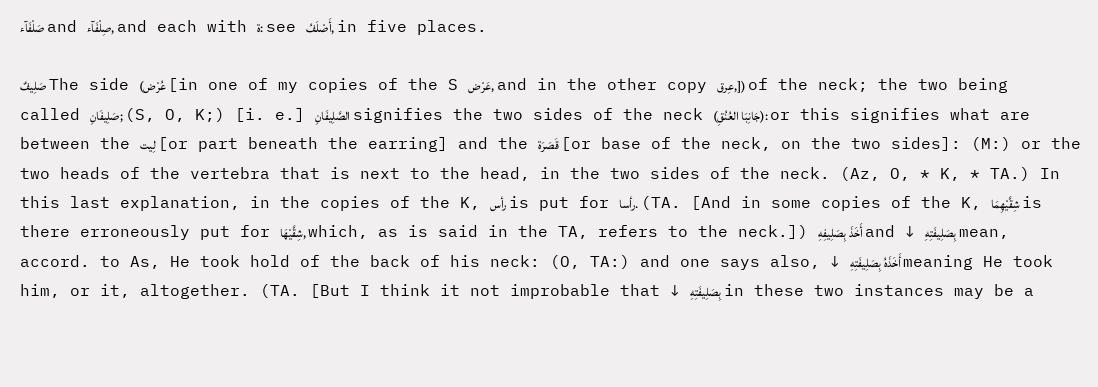صَلْفَآء and صِلْفَآء, and each with ة: see أَصْلَفُ, in five places.

صَلِيفٌ The side (عُرْض [in one of my copies of the S عَرْض, and in the other copy عِرق,]) of the neck; the two being called صَلِيفَانِ; (S, O, K;) [i. e.] الصَّلِيفَانِ signifies the two sides of the neck (جَانِبَا العُنُقِ): or this signifies what are between the لِيت [or part beneath the earring] and the قَصَرَة [or base of the neck, on the two sides]: (M:) or the two heads of the vertebra that is next to the head, in the two sides of the neck. (Az, O, * K, * TA.) In this last explanation, in the copies of the K, رأس is put for رأسا. (TA. [And in some copies of the K, شِقَّيْهِمَا is there erroneously put for شِقَّيْهَا, which, as is said in the TA, refers to the neck.]) أَخَذَ بِصَلِيفِهِ and ↓ بِصَلِيفَتِهِ mean, accord. to As, He took hold of the back of his neck: (O, TA:) and one says also, ↓ أَخَذَهُ بِصَلِيفَتِهِ meaning He took him, or it, altogether. (TA. [But I think it not improbable that ↓ بِصَلِيفَتِهِ in these two instances may be a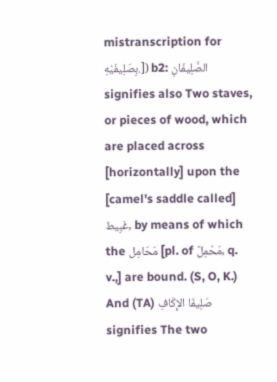mistranscription for بِصَلِيفَيْهِ.]) b2: الصَّلِيفَانِ signifies also Two staves, or pieces of wood, which are placed across [horizontally] upon the [camel's saddle called] غَبِيط, by means of which the مَحَامِل [pl. of مَحْمِلٌ, q. v.,] are bound. (S, O, K.) And (TA) صَلِيفَا الإِكَافِ signifies The two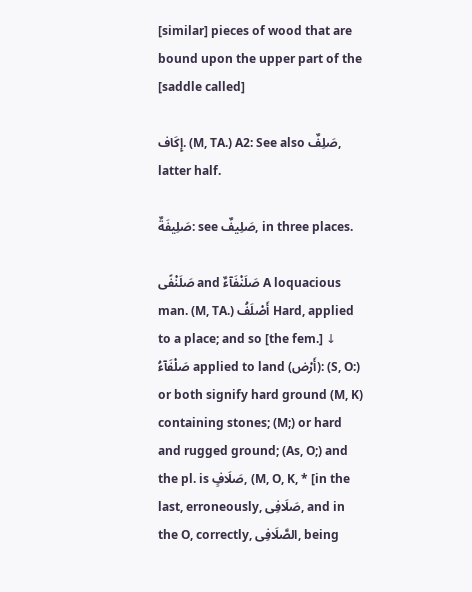[similar] pieces of wood that are bound upon the upper part of the [saddle called]

إِكَاف. (M, TA.) A2: See also صَلِفٌ, latter half.

صَلِيفَةٌ: see صَلِيفٌ, in three places.

صَلَنْفًى and صَلَنْفَآءٌ A loquacious man. (M, TA.) أَصْلَفُ Hard, applied to a place; and so [the fem.] ↓ صَلْفَآءُ applied to land (أَرْض): (S, O:) or both signify hard ground (M, K) containing stones; (M;) or hard and rugged ground; (As, O;) and the pl. is صَلَافٍ, (M, O, K, * [in the last, erroneously, صَلَافِى, and in the O, correctly, الصَّلَافِى, being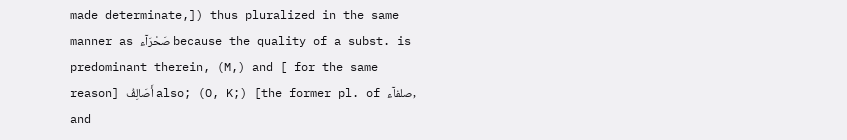made determinate,]) thus pluralized in the same manner as صَحْرَآء because the quality of a subst. is predominant therein, (M,) and [ for the same reason] أَصَالِفُ also; (O, K;) [the former pl. of صلفآء, and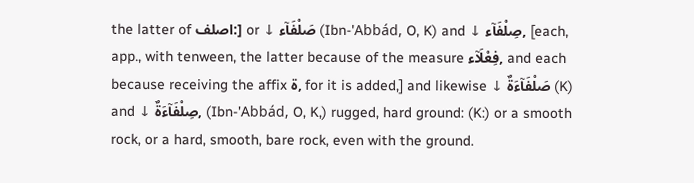the latter of اصلف:] or ↓ صَلْفَآء (Ibn-'Abbád, O, K) and ↓ صِلْفَآء, [each, app., with tenween, the latter because of the measure فِعْلَآء, and each because receiving the affix ة, for it is added,] and likewise ↓ صَلْفَآءَةٌ (K) and ↓ صِلْفَآءَةٌ, (Ibn-'Abbád, O, K,) rugged, hard ground: (K:) or a smooth rock, or a hard, smooth, bare rock, even with the ground.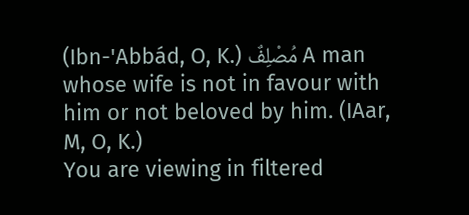(Ibn-'Abbád, O, K.) مُصْلِفٌ A man whose wife is not in favour with him or not beloved by him. (IAar, M, O, K.)
You are viewing in filtered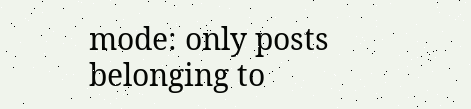mode: only posts belonging to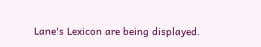Lane's Lexicon are being displayed.